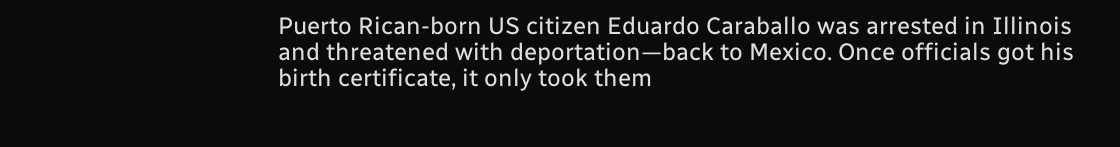Puerto Rican-born US citizen Eduardo Caraballo was arrested in Illinois and threatened with deportation—back to Mexico. Once officials got his birth certificate, it only took them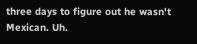three days to figure out he wasn't Mexican. Uh.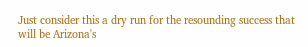Just consider this a dry run for the resounding success that will be Arizona's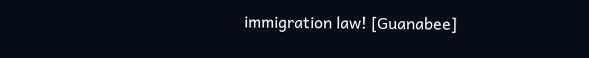immigration law! [Guanabee]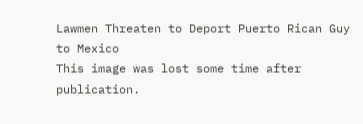Lawmen Threaten to Deport Puerto Rican Guy to Mexico
This image was lost some time after publication.